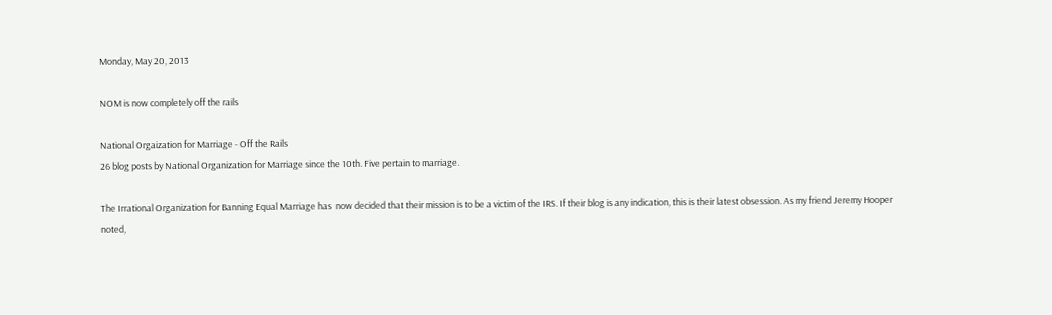Monday, May 20, 2013

NOM is now completely off the rails

National Orgaization for Marriage - Off the Rails
26 blog posts by National Organization for Marriage since the 10th. Five pertain to marriage.

The Irrational Organization for Banning Equal Marriage has  now decided that their mission is to be a victim of the IRS. If their blog is any indication, this is their latest obsession. As my friend Jeremy Hooper noted,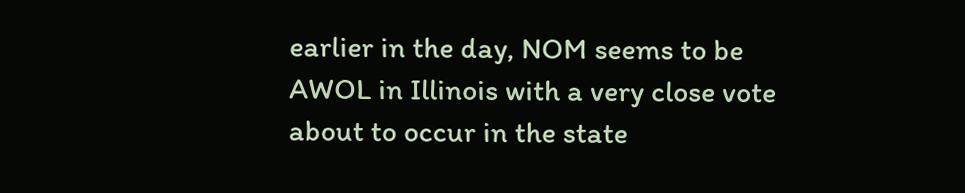earlier in the day, NOM seems to be AWOL in Illinois with a very close vote about to occur in the state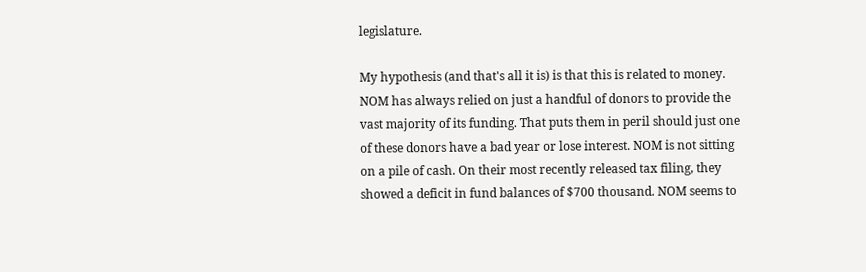legislature.

My hypothesis (and that's all it is) is that this is related to money. NOM has always relied on just a handful of donors to provide the vast majority of its funding. That puts them in peril should just one of these donors have a bad year or lose interest. NOM is not sitting on a pile of cash. On their most recently released tax filing, they showed a deficit in fund balances of $700 thousand. NOM seems to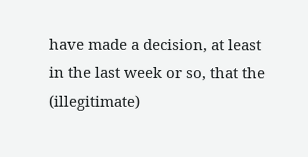have made a decision, at least in the last week or so, that the (illegitimate)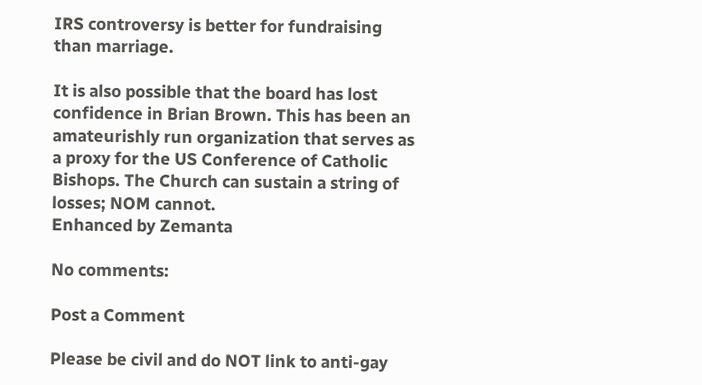IRS controversy is better for fundraising than marriage.

It is also possible that the board has lost confidence in Brian Brown. This has been an amateurishly run organization that serves as a proxy for the US Conference of Catholic Bishops. The Church can sustain a string of losses; NOM cannot.
Enhanced by Zemanta

No comments:

Post a Comment

Please be civil and do NOT link to anti-gay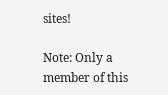sites!

Note: Only a member of this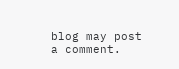blog may post a comment.